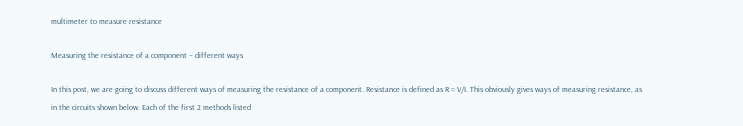multimeter to measure resistance

Measuring the resistance of a component – different ways

In this post, we are going to discuss different ways of measuring the resistance of a component. Resistance is defined as R = V/I. This obviously gives ways of measuring resistance, as in the circuits shown below. Each of the first 2 methods listed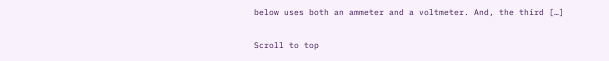below uses both an ammeter and a voltmeter. And, the third […]

Scroll to top